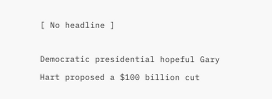[ No headline ]

Democratic presidential hopeful Gary Hart proposed a $100 billion cut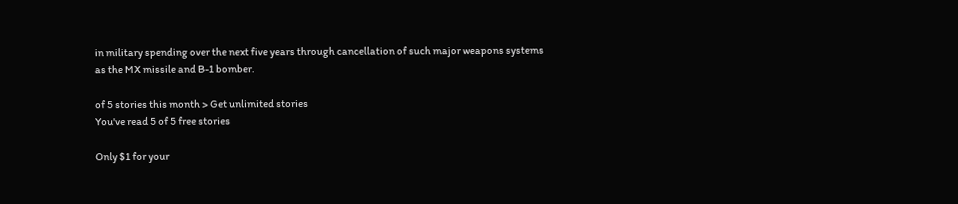in military spending over the next five years through cancellation of such major weapons systems as the MX missile and B-1 bomber.

of 5 stories this month > Get unlimited stories
You've read 5 of 5 free stories

Only $1 for your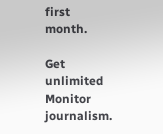first month.

Get unlimited Monitor journalism.